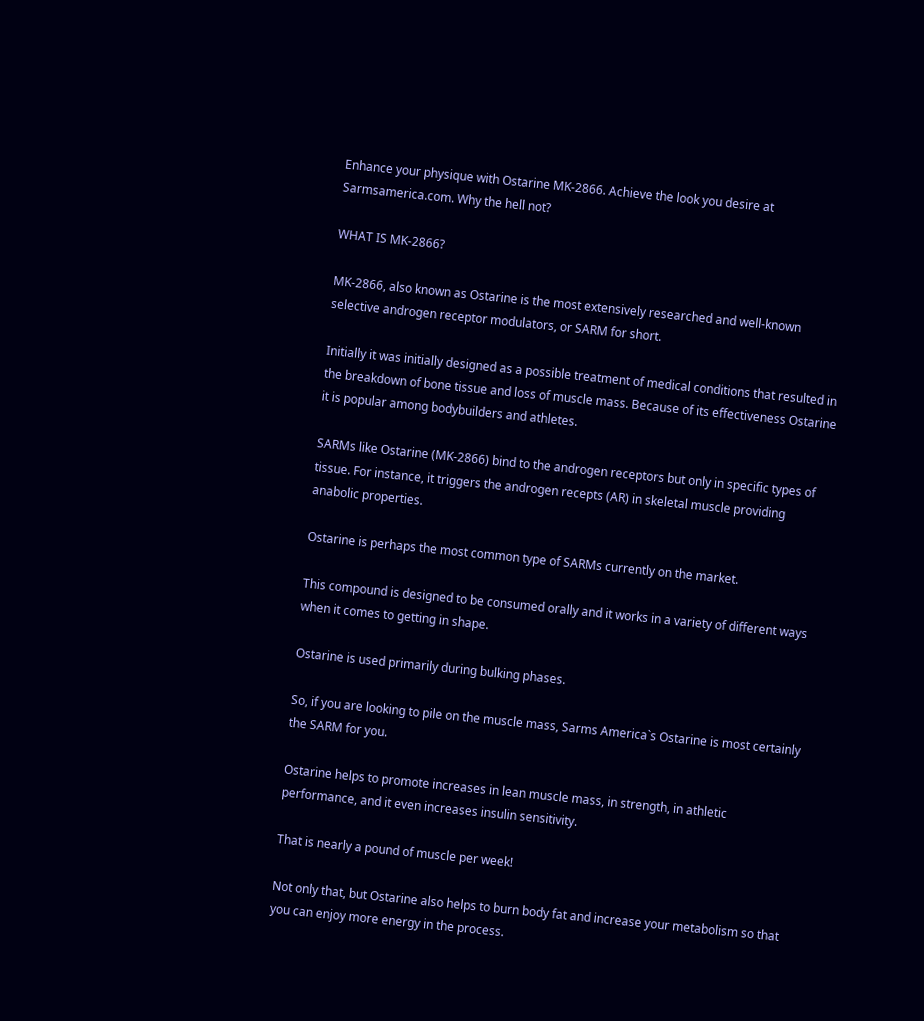Enhance your physique with Ostarine MK-2866. Achieve the look you desire at Sarmsamerica.com. Why the hell not?

WHAT IS MK-2866?

MK-2866, also known as Ostarine is the most extensively researched and well-known selective androgen receptor modulators, or SARM for short.

Initially it was initially designed as a possible treatment of medical conditions that resulted in the breakdown of bone tissue and loss of muscle mass. Because of its effectiveness Ostarine it is popular among bodybuilders and athletes.

SARMs like Ostarine (MK-2866) bind to the androgen receptors but only in specific types of tissue. For instance, it triggers the androgen recepts (AR) in skeletal muscle providing anabolic properties.

Ostarine is perhaps the most common type of SARMs currently on the market.

This compound is designed to be consumed orally and it works in a variety of different ways when it comes to getting in shape.

Ostarine is used primarily during bulking phases.

So, if you are looking to pile on the muscle mass, Sarms America`s Ostarine is most certainly the SARM for you.

Ostarine helps to promote increases in lean muscle mass, in strength, in athletic performance, and it even increases insulin sensitivity.

That is nearly a pound of muscle per week!

Not only that, but Ostarine also helps to burn body fat and increase your metabolism so that you can enjoy more energy in the process.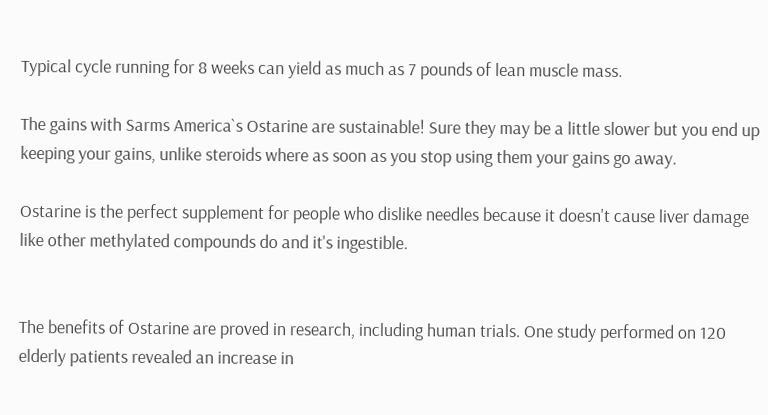Typical cycle running for 8 weeks can yield as much as 7 pounds of lean muscle mass.

The gains with Sarms America`s Ostarine are sustainable! Sure they may be a little slower but you end up keeping your gains, unlike steroids where as soon as you stop using them your gains go away.

Ostarine is the perfect supplement for people who dislike needles because it doesn't cause liver damage like other methylated compounds do and it's ingestible.


The benefits of Ostarine are proved in research, including human trials. One study performed on 120 elderly patients revealed an increase in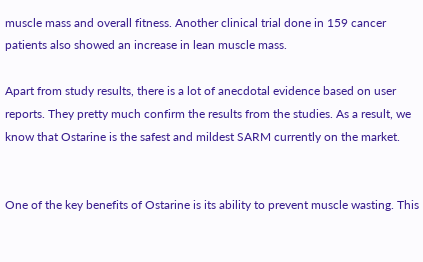muscle mass and overall fitness. Another clinical trial done in 159 cancer patients also showed an increase in lean muscle mass.

Apart from study results, there is a lot of anecdotal evidence based on user reports. They pretty much confirm the results from the studies. As a result, we know that Ostarine is the safest and mildest SARM currently on the market.


One of the key benefits of Ostarine is its ability to prevent muscle wasting. This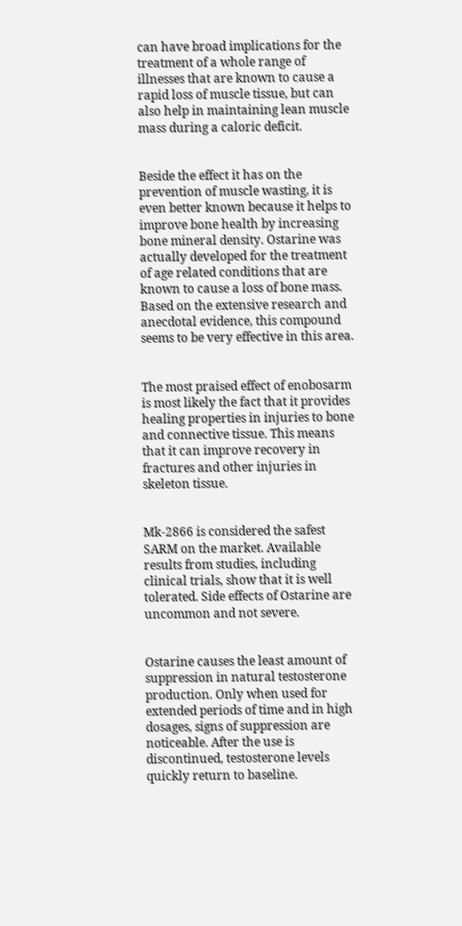can have broad implications for the treatment of a whole range of illnesses that are known to cause a rapid loss of muscle tissue, but can also help in maintaining lean muscle mass during a caloric deficit.


Beside the effect it has on the prevention of muscle wasting, it is even better known because it helps to improve bone health by increasing bone mineral density. Ostarine was actually developed for the treatment of age related conditions that are known to cause a loss of bone mass. Based on the extensive research and anecdotal evidence, this compound seems to be very effective in this area.


The most praised effect of enobosarm is most likely the fact that it provides healing properties in injuries to bone and connective tissue. This means that it can improve recovery in fractures and other injuries in skeleton tissue.


Mk-2866 is considered the safest SARM on the market. Available results from studies, including clinical trials, show that it is well tolerated. Side effects of Ostarine are uncommon and not severe.


Ostarine causes the least amount of suppression in natural testosterone production. Only when used for extended periods of time and in high dosages, signs of suppression are noticeable. After the use is discontinued, testosterone levels quickly return to baseline.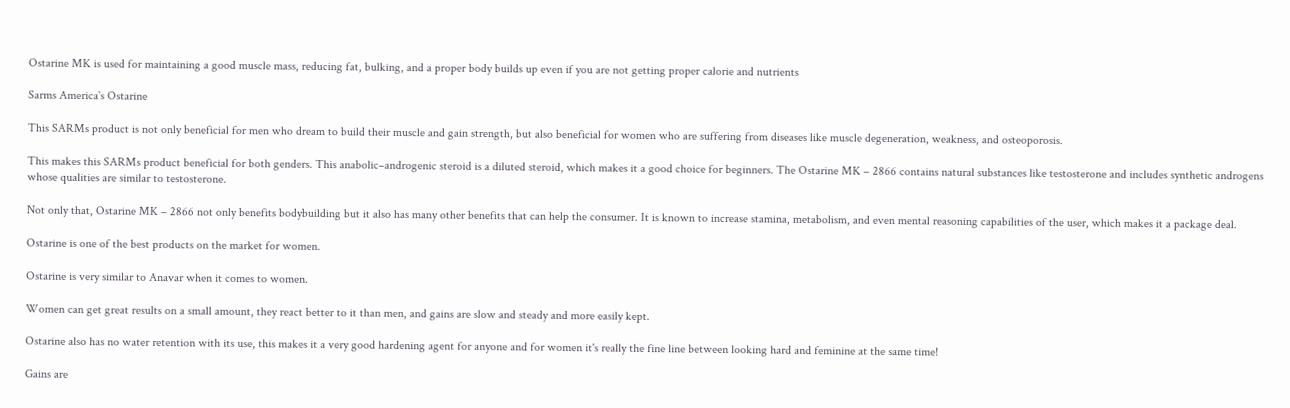Ostarine MK is used for maintaining a good muscle mass, reducing fat, bulking, and a proper body builds up even if you are not getting proper calorie and nutrients

Sarms America`s Ostarine

This SARMs product is not only beneficial for men who dream to build their muscle and gain strength, but also beneficial for women who are suffering from diseases like muscle degeneration, weakness, and osteoporosis.

This makes this SARMs product beneficial for both genders. This anabolic–androgenic steroid is a diluted steroid, which makes it a good choice for beginners. The Ostarine MK – 2866 contains natural substances like testosterone and includes synthetic androgens whose qualities are similar to testosterone.

Not only that, Ostarine MK – 2866 not only benefits bodybuilding but it also has many other benefits that can help the consumer. It is known to increase stamina, metabolism, and even mental reasoning capabilities of the user, which makes it a package deal.

Ostarine is one of the best products on the market for women.

Ostarine is very similar to Anavar when it comes to women.

Women can get great results on a small amount, they react better to it than men, and gains are slow and steady and more easily kept.

Ostarine also has no water retention with its use, this makes it a very good hardening agent for anyone and for women it's really the fine line between looking hard and feminine at the same time!

Gains are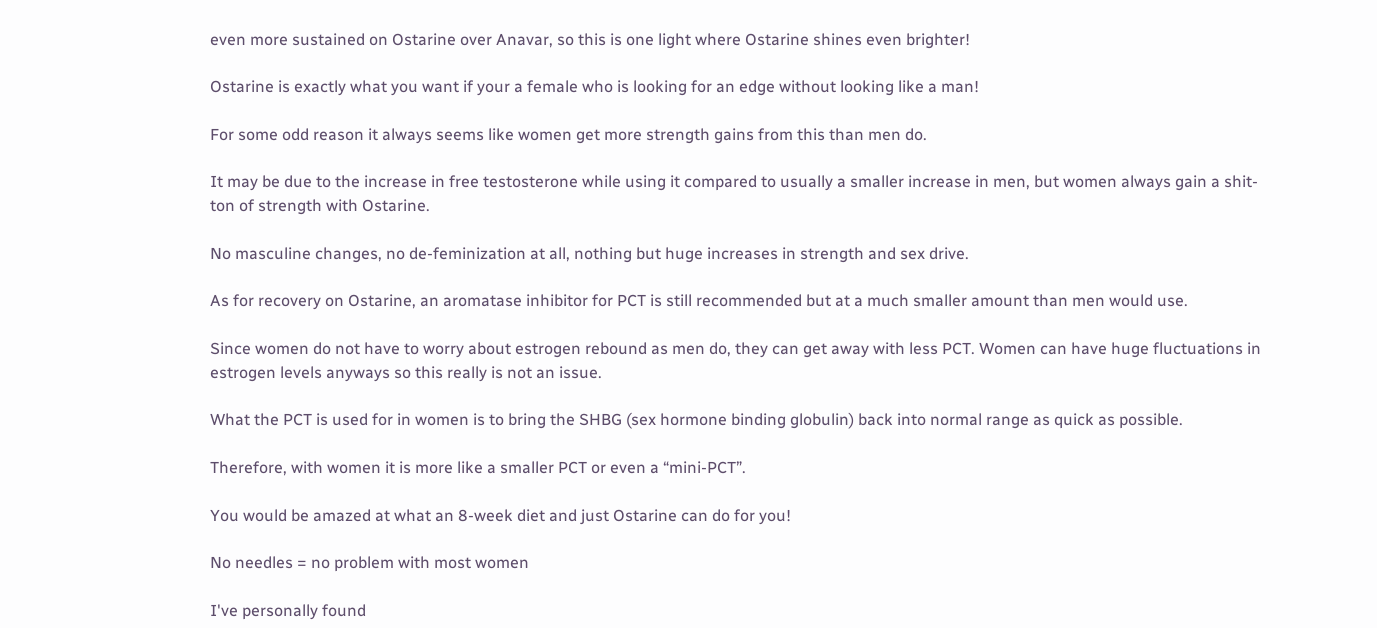even more sustained on Ostarine over Anavar, so this is one light where Ostarine shines even brighter!

Ostarine is exactly what you want if your a female who is looking for an edge without looking like a man!

For some odd reason it always seems like women get more strength gains from this than men do.

It may be due to the increase in free testosterone while using it compared to usually a smaller increase in men, but women always gain a shit-ton of strength with Ostarine.

No masculine changes, no de-feminization at all, nothing but huge increases in strength and sex drive.

As for recovery on Ostarine, an aromatase inhibitor for PCT is still recommended but at a much smaller amount than men would use.

Since women do not have to worry about estrogen rebound as men do, they can get away with less PCT. Women can have huge fluctuations in estrogen levels anyways so this really is not an issue.

What the PCT is used for in women is to bring the SHBG (sex hormone binding globulin) back into normal range as quick as possible.

Therefore, with women it is more like a smaller PCT or even a “mini-PCT”.

You would be amazed at what an 8-week diet and just Ostarine can do for you!

No needles = no problem with most women

I've personally found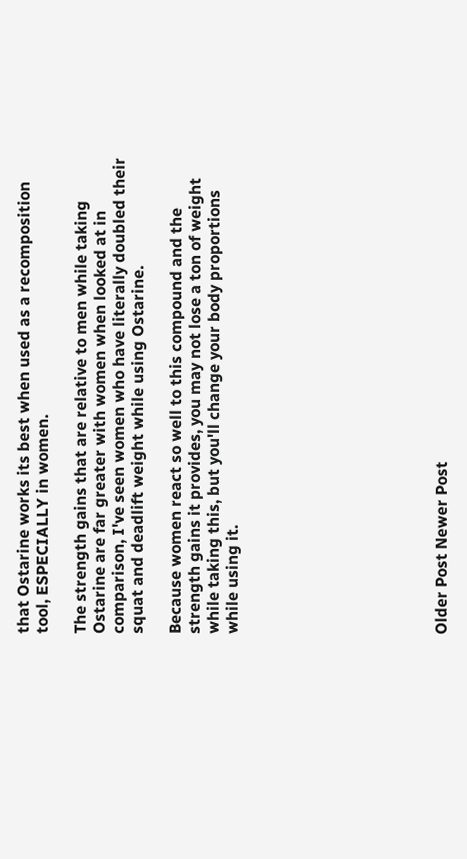that Ostarine works its best when used as a recomposition tool, ESPECIALLY in women.

The strength gains that are relative to men while taking Ostarine are far greater with women when looked at in comparison, I've seen women who have literally doubled their squat and deadlift weight while using Ostarine.

Because women react so well to this compound and the strength gains it provides, you may not lose a ton of weight while taking this, but you'll change your body proportions while using it.










Older Post Newer Post